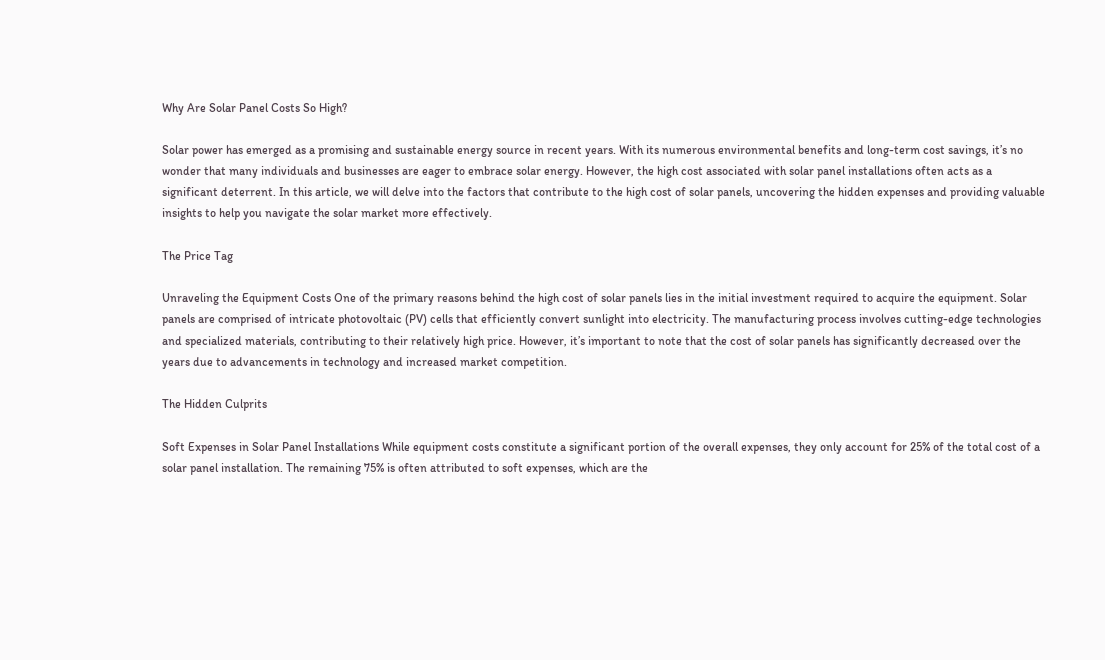Why Are Solar Panel Costs So High?

Solar power has emerged as a promising and sustainable energy source in recent years. With its numerous environmental benefits and long-term cost savings, it’s no wonder that many individuals and businesses are eager to embrace solar energy. However, the high cost associated with solar panel installations often acts as a significant deterrent. In this article, we will delve into the factors that contribute to the high cost of solar panels, uncovering the hidden expenses and providing valuable insights to help you navigate the solar market more effectively.

The Price Tag

Unraveling the Equipment Costs One of the primary reasons behind the high cost of solar panels lies in the initial investment required to acquire the equipment. Solar panels are comprised of intricate photovoltaic (PV) cells that efficiently convert sunlight into electricity. The manufacturing process involves cutting-edge technologies and specialized materials, contributing to their relatively high price. However, it’s important to note that the cost of solar panels has significantly decreased over the years due to advancements in technology and increased market competition.

The Hidden Culprits

Soft Expenses in Solar Panel Installations While equipment costs constitute a significant portion of the overall expenses, they only account for 25% of the total cost of a solar panel installation. The remaining 75% is often attributed to soft expenses, which are the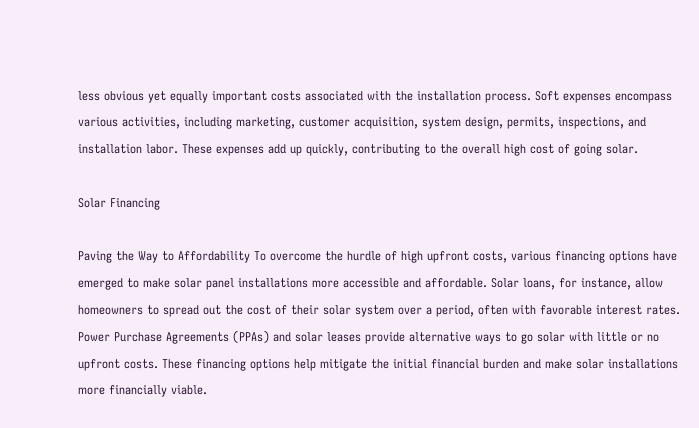less obvious yet equally important costs associated with the installation process. Soft expenses encompass various activities, including marketing, customer acquisition, system design, permits, inspections, and installation labor. These expenses add up quickly, contributing to the overall high cost of going solar.

Solar Financing

Paving the Way to Affordability To overcome the hurdle of high upfront costs, various financing options have emerged to make solar panel installations more accessible and affordable. Solar loans, for instance, allow homeowners to spread out the cost of their solar system over a period, often with favorable interest rates. Power Purchase Agreements (PPAs) and solar leases provide alternative ways to go solar with little or no upfront costs. These financing options help mitigate the initial financial burden and make solar installations more financially viable.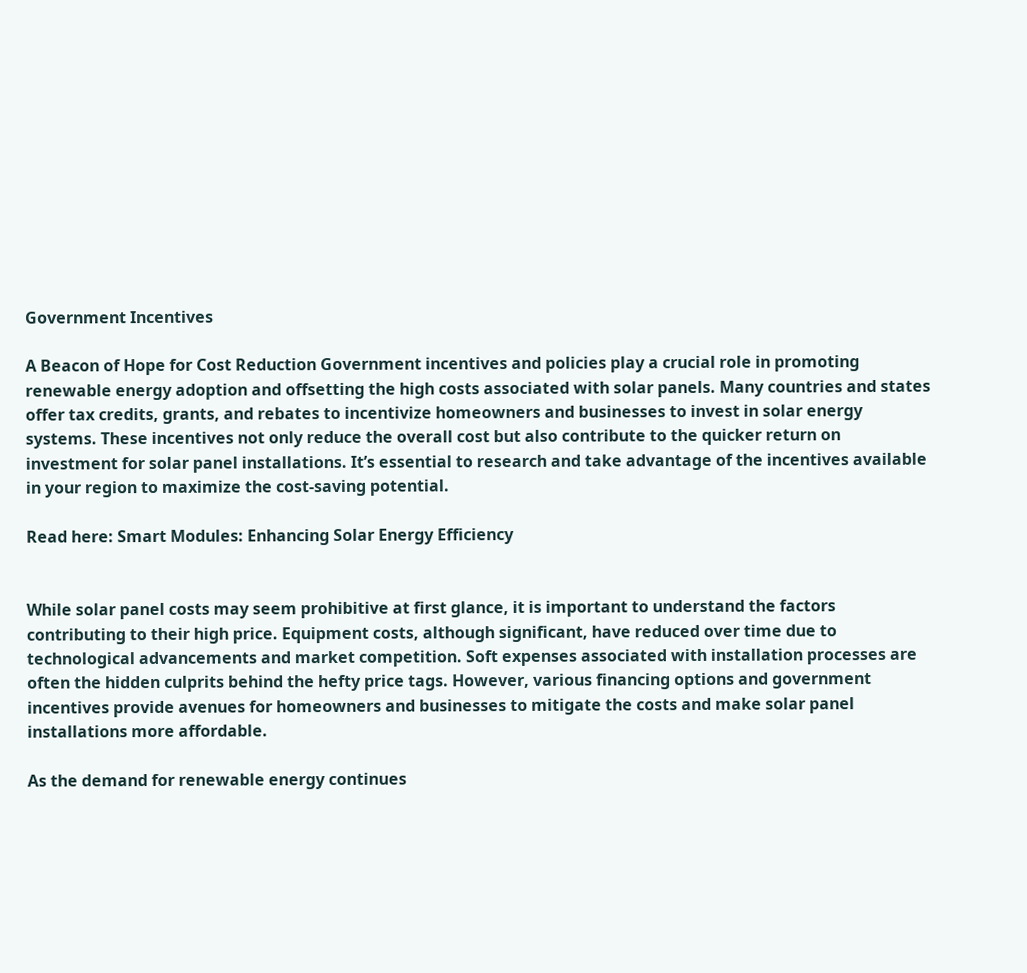Government Incentives

A Beacon of Hope for Cost Reduction Government incentives and policies play a crucial role in promoting renewable energy adoption and offsetting the high costs associated with solar panels. Many countries and states offer tax credits, grants, and rebates to incentivize homeowners and businesses to invest in solar energy systems. These incentives not only reduce the overall cost but also contribute to the quicker return on investment for solar panel installations. It’s essential to research and take advantage of the incentives available in your region to maximize the cost-saving potential.

Read here: Smart Modules: Enhancing Solar Energy Efficiency


While solar panel costs may seem prohibitive at first glance, it is important to understand the factors contributing to their high price. Equipment costs, although significant, have reduced over time due to technological advancements and market competition. Soft expenses associated with installation processes are often the hidden culprits behind the hefty price tags. However, various financing options and government incentives provide avenues for homeowners and businesses to mitigate the costs and make solar panel installations more affordable.

As the demand for renewable energy continues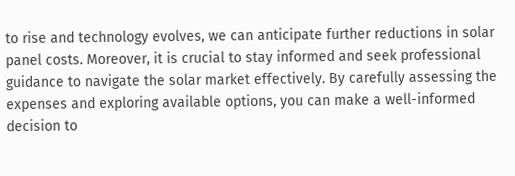to rise and technology evolves, we can anticipate further reductions in solar panel costs. Moreover, it is crucial to stay informed and seek professional guidance to navigate the solar market effectively. By carefully assessing the expenses and exploring available options, you can make a well-informed decision to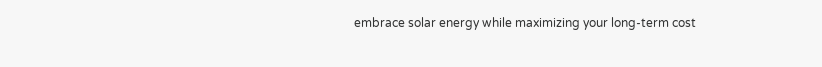embrace solar energy while maximizing your long-term cost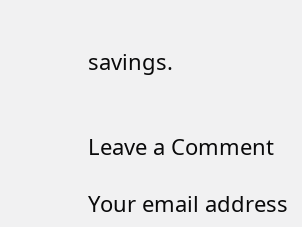savings.


Leave a Comment

Your email address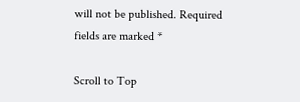will not be published. Required fields are marked *

Scroll to Top